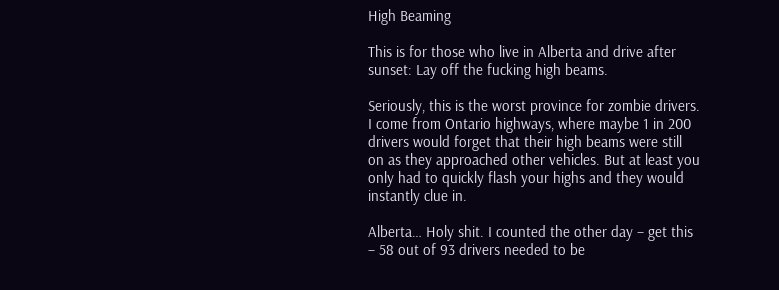High Beaming

This is for those who live in Alberta and drive after sunset: Lay off the fucking high beams.

Seriously, this is the worst province for zombie drivers. I come from Ontario highways, where maybe 1 in 200 drivers would forget that their high beams were still on as they approached other vehicles. But at least you only had to quickly flash your highs and they would instantly clue in.

Alberta… Holy shit. I counted the other day – get this – 58 out of 93 drivers needed to be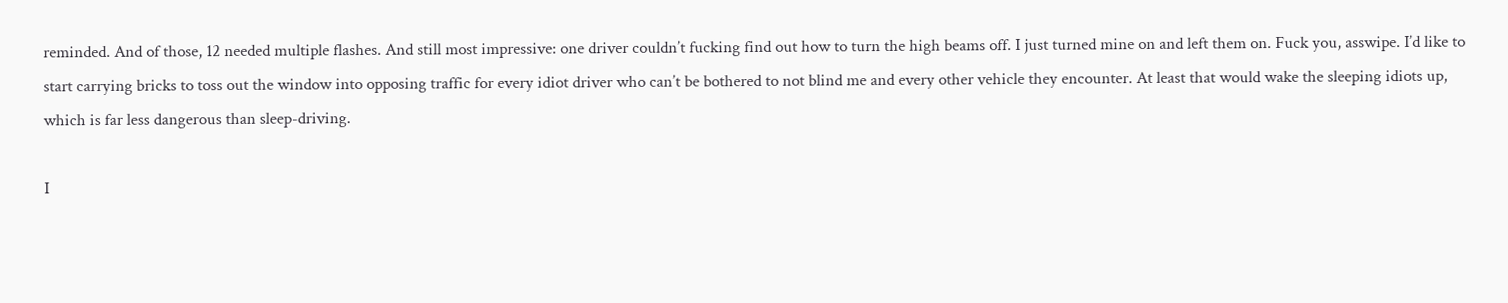reminded. And of those, 12 needed multiple flashes. And still most impressive: one driver couldn’t fucking find out how to turn the high beams off. I just turned mine on and left them on. Fuck you, asswipe. I’d like to start carrying bricks to toss out the window into opposing traffic for every idiot driver who can’t be bothered to not blind me and every other vehicle they encounter. At least that would wake the sleeping idiots up, which is far less dangerous than sleep-driving.

I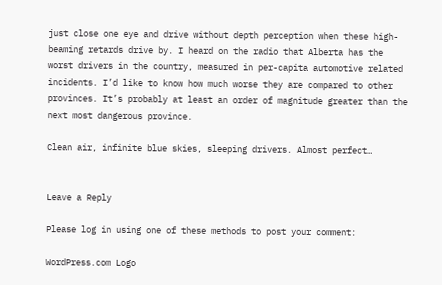just close one eye and drive without depth perception when these high-beaming retards drive by. I heard on the radio that Alberta has the worst drivers in the country, measured in per-capita automotive related incidents. I’d like to know how much worse they are compared to other provinces. It’s probably at least an order of magnitude greater than the next most dangerous province.

Clean air, infinite blue skies, sleeping drivers. Almost perfect…


Leave a Reply

Please log in using one of these methods to post your comment:

WordPress.com Logo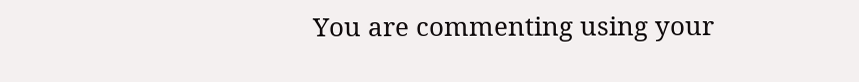You are commenting using your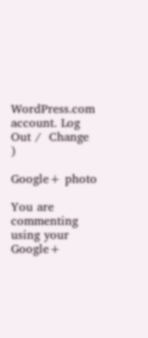WordPress.com account. Log Out /  Change )

Google+ photo

You are commenting using your Google+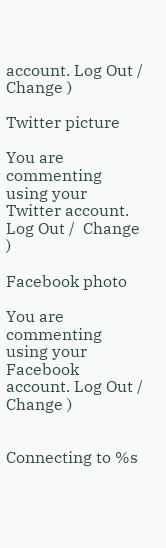account. Log Out /  Change )

Twitter picture

You are commenting using your Twitter account. Log Out /  Change )

Facebook photo

You are commenting using your Facebook account. Log Out /  Change )


Connecting to %s